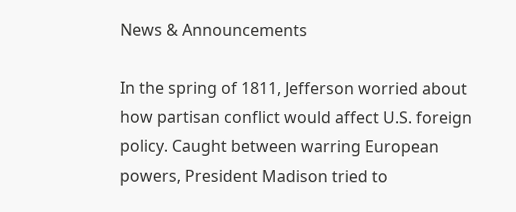News & Announcements

In the spring of 1811, Jefferson worried about how partisan conflict would affect U.S. foreign policy. Caught between warring European powers, President Madison tried to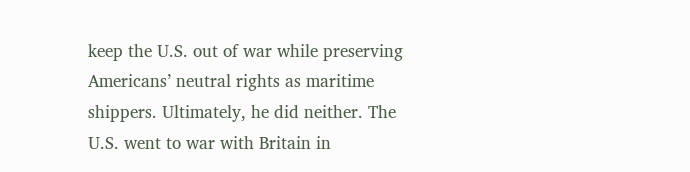keep the U.S. out of war while preserving Americans’ neutral rights as maritime shippers. Ultimately, he did neither. The U.S. went to war with Britain in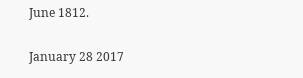June 1812.

January 28 2017